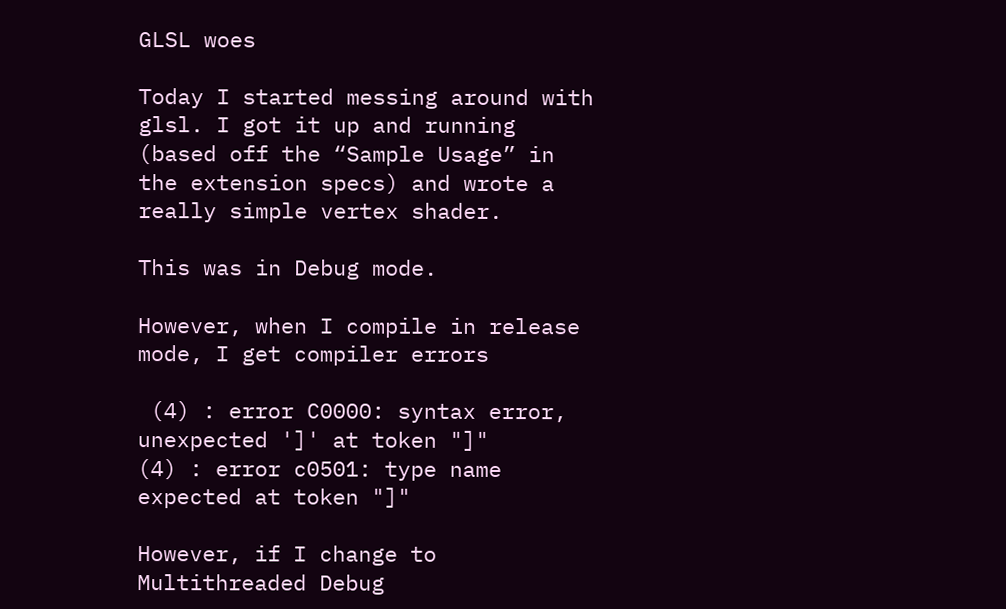GLSL woes

Today I started messing around with glsl. I got it up and running (based off the “Sample Usage” in the extension specs) and wrote a really simple vertex shader.

This was in Debug mode.

However, when I compile in release mode, I get compiler errors

 (4) : error C0000: syntax error, unexpected ']' at token "]"
(4) : error c0501: type name expected at token "]"

However, if I change to Multithreaded Debug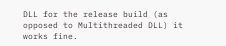DLL for the release build (as opposed to Multithreaded DLL) it works fine.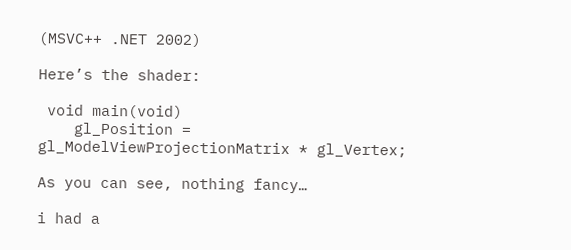(MSVC++ .NET 2002)

Here’s the shader:

 void main(void)
    gl_Position = gl_ModelViewProjectionMatrix * gl_Vertex;

As you can see, nothing fancy…

i had a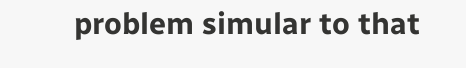problem simular to that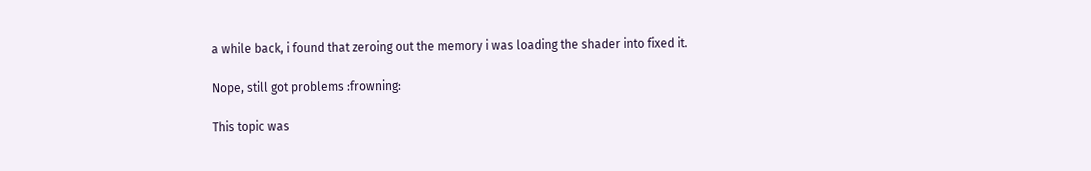a while back, i found that zeroing out the memory i was loading the shader into fixed it.

Nope, still got problems :frowning:

This topic was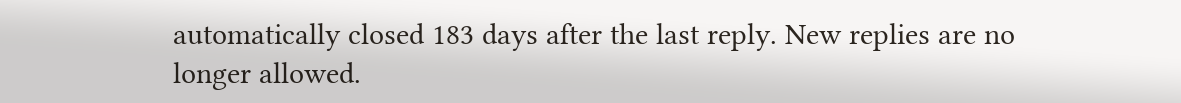automatically closed 183 days after the last reply. New replies are no longer allowed.